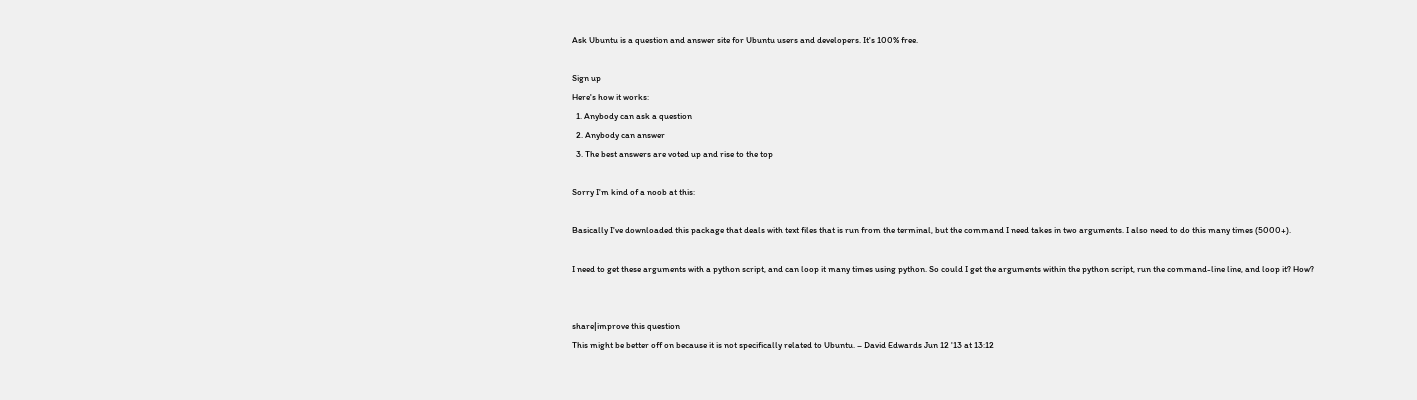Ask Ubuntu is a question and answer site for Ubuntu users and developers. It's 100% free.

Sign up
Here's how it works:
  1. Anybody can ask a question
  2. Anybody can answer
  3. The best answers are voted up and rise to the top

Sorry I'm kind of a noob at this:

Basically I've downloaded this package that deals with text files that is run from the terminal, but the command I need takes in two arguments. I also need to do this many times (5000+).

I need to get these arguments with a python script, and can loop it many times using python. So could I get the arguments within the python script, run the command-line line, and loop it? How?


share|improve this question
This might be better off on because it is not specifically related to Ubuntu. – David Edwards Jun 12 '13 at 13:12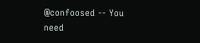@confoosed -- You need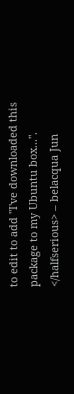to edit to add "I've downloaded this package to my Ubuntu box...". </halfserious> – belacqua Jun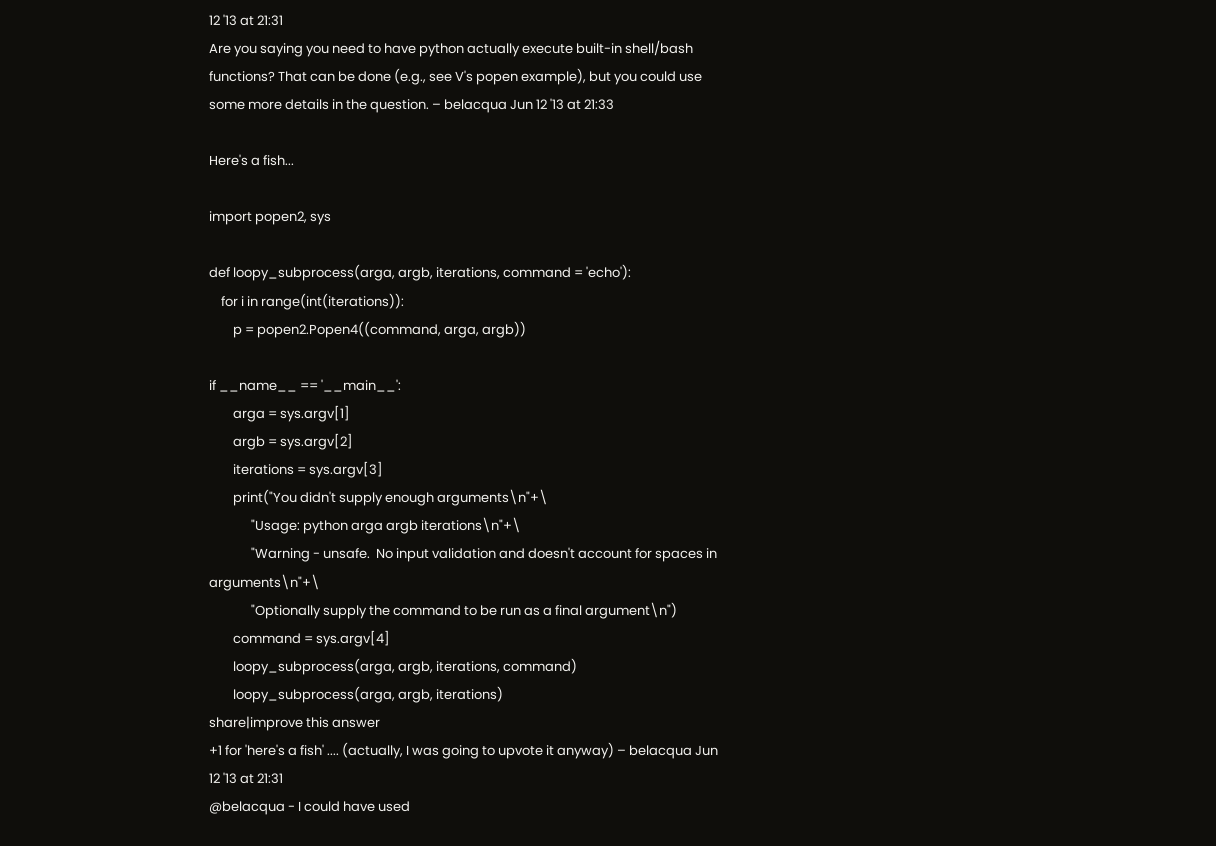12 '13 at 21:31
Are you saying you need to have python actually execute built-in shell/bash functions? That can be done (e.g., see V's popen example), but you could use some more details in the question. – belacqua Jun 12 '13 at 21:33

Here's a fish...

import popen2, sys

def loopy_subprocess(arga, argb, iterations, command = 'echo'):
    for i in range(int(iterations)):
        p = popen2.Popen4((command, arga, argb))

if __name__ == '__main__':
        arga = sys.argv[1]
        argb = sys.argv[2]
        iterations = sys.argv[3]
        print("You didn't supply enough arguments\n"+\
              "Usage: python arga argb iterations\n"+\
              "Warning - unsafe.  No input validation and doesn't account for spaces in arguments\n"+\
              "Optionally supply the command to be run as a final argument\n")
        command = sys.argv[4]
        loopy_subprocess(arga, argb, iterations, command)
        loopy_subprocess(arga, argb, iterations)
share|improve this answer
+1 for 'here's a fish' .... (actually, I was going to upvote it anyway) – belacqua Jun 12 '13 at 21:31
@belacqua - I could have used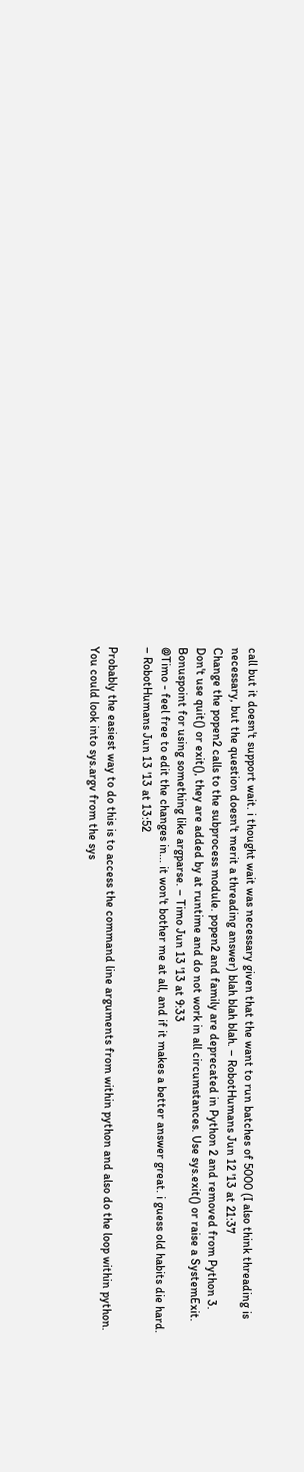call but it doesn't support wait. i thought wait was necessary given that the want to run batches of 5000 (I also think threading is necessary, but the question doesn't merit a threading answer) blah blah blah. – RobotHumans Jun 12 '13 at 21:37
Change the popen2 calls to the subprocess module. popen2 and family are deprecated in Python 2 and removed from Python 3. Don't use quit() or exit(), they are added by at runtime and do not work in all circumstances. Use sys.exit() or raise a SystemExit. Bonuspoint for using something like argparse. – Timo Jun 13 '13 at 9:33
@Timo - feel free to edit the changes in... it won't bother me at all, and if it makes a better answer great. i guess old habits die hard. – RobotHumans Jun 13 '13 at 13:52

Probably the easiest way to do this is to access the command line arguments from within python and also do the loop within python. You could look into sys.argv from the sys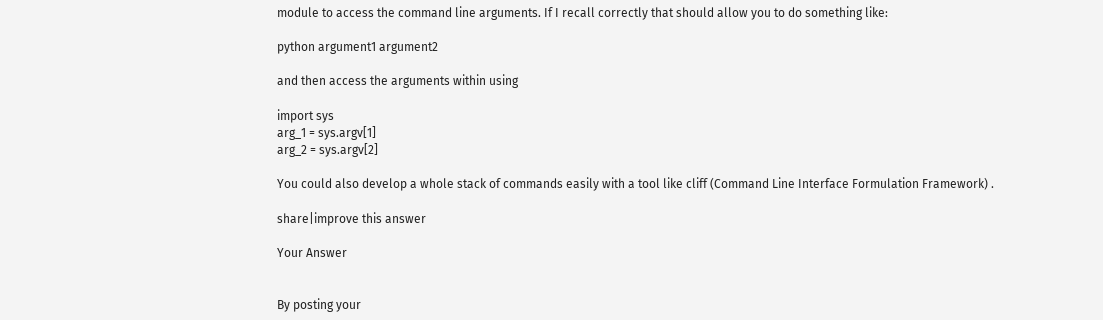module to access the command line arguments. If I recall correctly that should allow you to do something like:

python argument1 argument2

and then access the arguments within using

import sys
arg_1 = sys.argv[1]
arg_2 = sys.argv[2]

You could also develop a whole stack of commands easily with a tool like cliff (Command Line Interface Formulation Framework) .

share|improve this answer

Your Answer


By posting your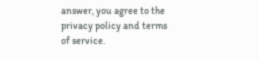answer, you agree to the privacy policy and terms of service.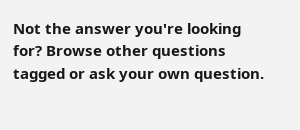Not the answer you're looking for? Browse other questions tagged or ask your own question.